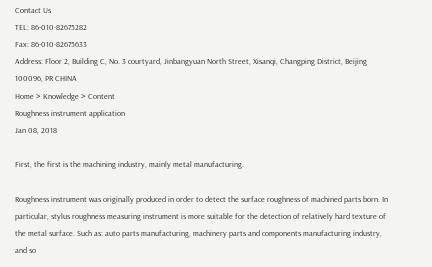Contact Us
TEL: 86-010-82675282
Fax: 86-010-82675633
Address: Floor 2, Building C, No. 3 courtyard, Jinbangyuan North Street, Xisanqi, Changping District, Beijing 100096, PR CHINA
Home > Knowledge > Content
Roughness instrument application
Jan 08, 2018

First, the first is the machining industry, mainly metal manufacturing.

Roughness instrument was originally produced in order to detect the surface roughness of machined parts born. In particular, stylus roughness measuring instrument is more suitable for the detection of relatively hard texture of the metal surface. Such as: auto parts manufacturing, machinery parts and components manufacturing industry, and so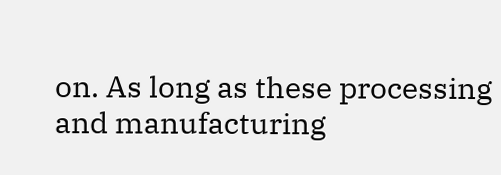on. As long as these processing and manufacturing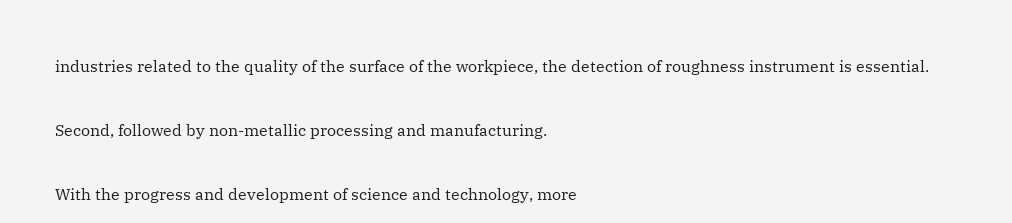industries related to the quality of the surface of the workpiece, the detection of roughness instrument is essential.

Second, followed by non-metallic processing and manufacturing.

With the progress and development of science and technology, more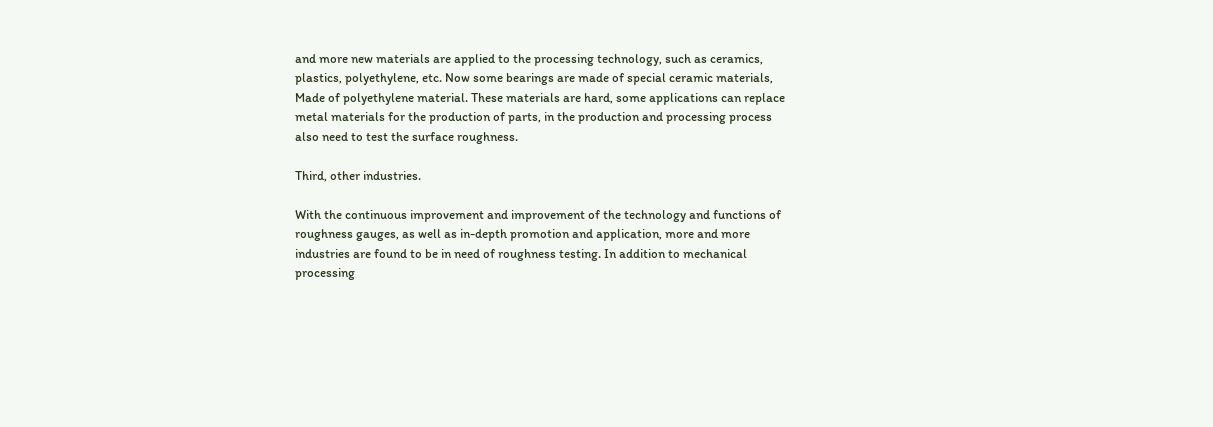and more new materials are applied to the processing technology, such as ceramics, plastics, polyethylene, etc. Now some bearings are made of special ceramic materials, Made of polyethylene material. These materials are hard, some applications can replace metal materials for the production of parts, in the production and processing process also need to test the surface roughness.

Third, other industries.

With the continuous improvement and improvement of the technology and functions of roughness gauges, as well as in-depth promotion and application, more and more industries are found to be in need of roughness testing. In addition to mechanical processing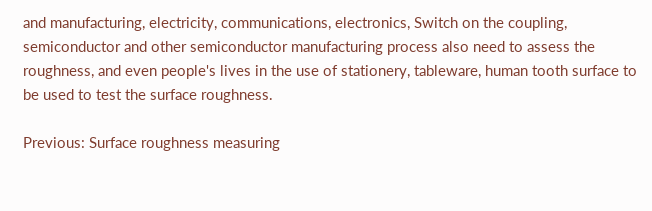and manufacturing, electricity, communications, electronics, Switch on the coupling, semiconductor and other semiconductor manufacturing process also need to assess the roughness, and even people's lives in the use of stationery, tableware, human tooth surface to be used to test the surface roughness.

Previous: Surface roughness measuring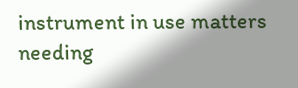instrument in use matters needing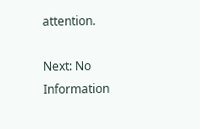attention.

Next: No Information